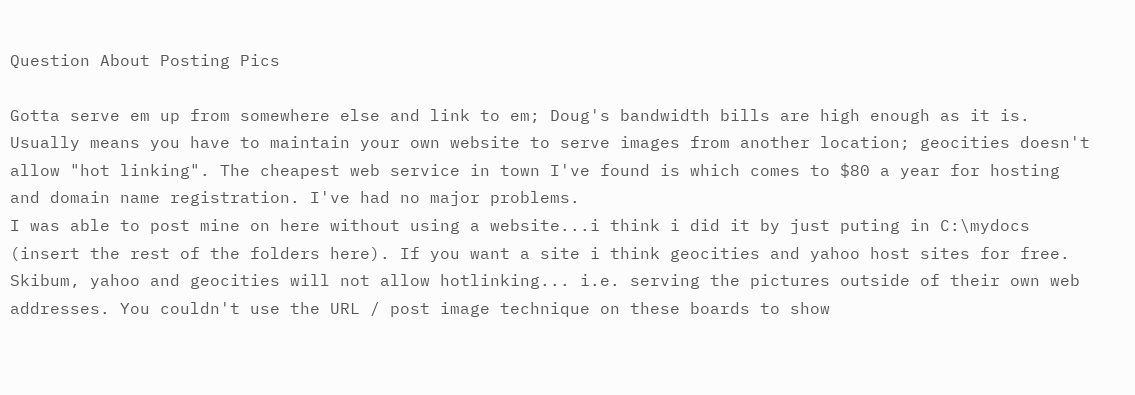Question About Posting Pics

Gotta serve em up from somewhere else and link to em; Doug's bandwidth bills are high enough as it is.
Usually means you have to maintain your own website to serve images from another location; geocities doesn't allow "hot linking". The cheapest web service in town I've found is which comes to $80 a year for hosting and domain name registration. I've had no major problems.
I was able to post mine on here without using a website...i think i did it by just puting in C:\mydocs (insert the rest of the folders here). If you want a site i think geocities and yahoo host sites for free.
Skibum, yahoo and geocities will not allow hotlinking... i.e. serving the pictures outside of their own web addresses. You couldn't use the URL / post image technique on these boards to show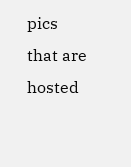pics that are hosted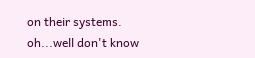on their systems.
oh...well don't know